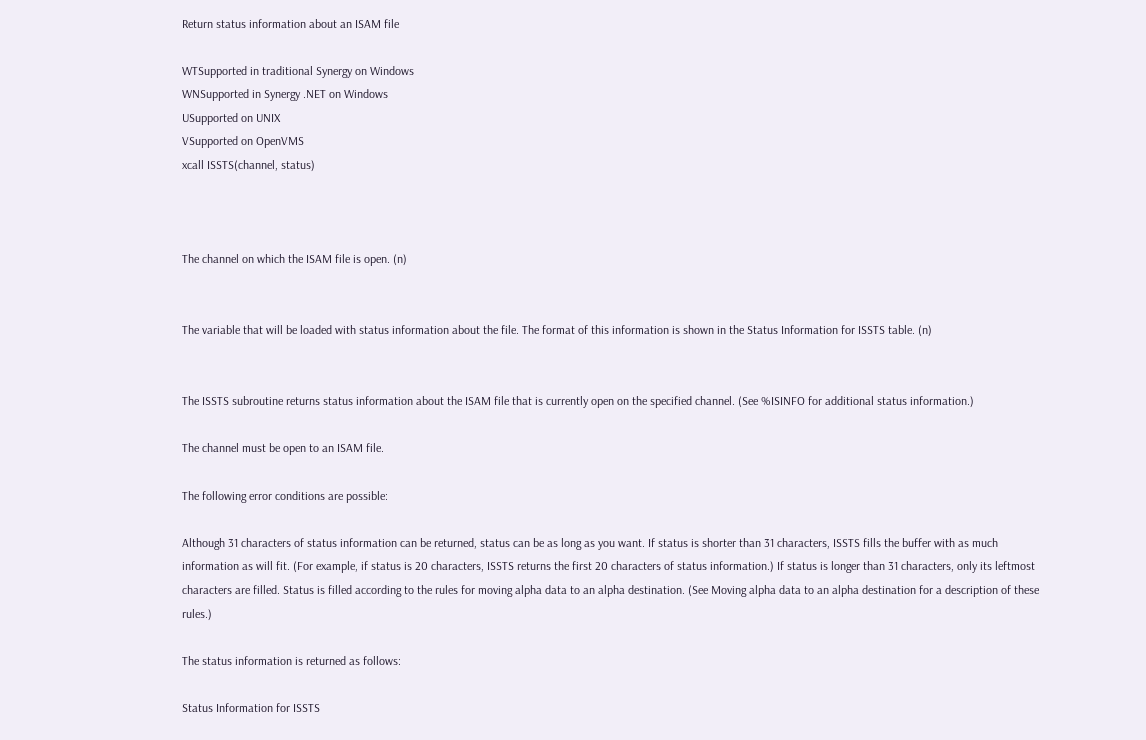Return status information about an ISAM file

WTSupported in traditional Synergy on Windows
WNSupported in Synergy .NET on Windows
USupported on UNIX
VSupported on OpenVMS
xcall ISSTS(channel, status)



The channel on which the ISAM file is open. (n)


The variable that will be loaded with status information about the file. The format of this information is shown in the Status Information for ISSTS table. (n)


The ISSTS subroutine returns status information about the ISAM file that is currently open on the specified channel. (See %ISINFO for additional status information.)

The channel must be open to an ISAM file.

The following error conditions are possible:

Although 31 characters of status information can be returned, status can be as long as you want. If status is shorter than 31 characters, ISSTS fills the buffer with as much information as will fit. (For example, if status is 20 characters, ISSTS returns the first 20 characters of status information.) If status is longer than 31 characters, only its leftmost characters are filled. Status is filled according to the rules for moving alpha data to an alpha destination. (See Moving alpha data to an alpha destination for a description of these rules.)

The status information is returned as follows:

Status Information for ISSTS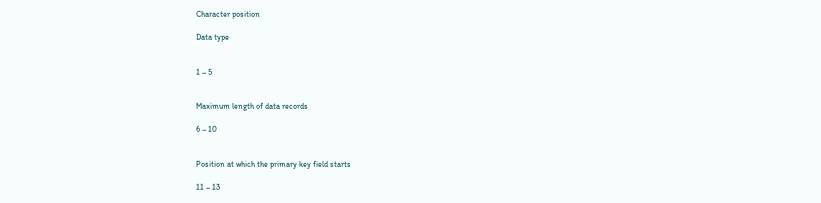Character position

Data type


1 – 5


Maximum length of data records

6 – 10


Position at which the primary key field starts

11 – 13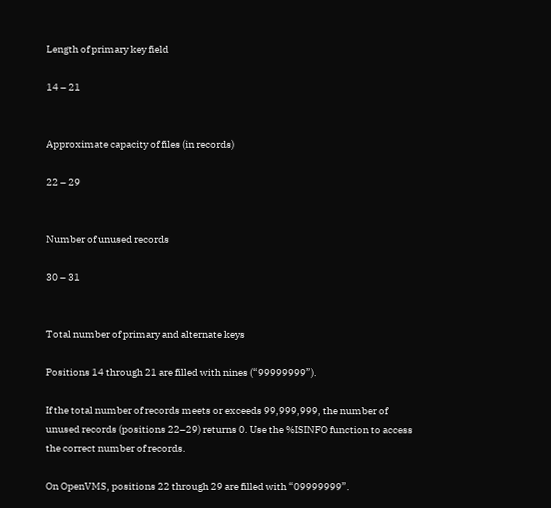Length of primary key field

14 – 21


Approximate capacity of files (in records)

22 – 29


Number of unused records

30 – 31


Total number of primary and alternate keys

Positions 14 through 21 are filled with nines (“99999999”).

If the total number of records meets or exceeds 99,999,999, the number of unused records (positions 22–29) returns 0. Use the %ISINFO function to access the correct number of records.

On OpenVMS, positions 22 through 29 are filled with “09999999”.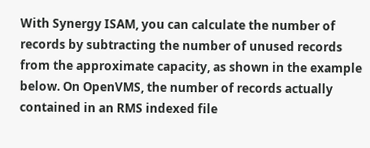With Synergy ISAM, you can calculate the number of records by subtracting the number of unused records from the approximate capacity, as shown in the example below. On OpenVMS, the number of records actually contained in an RMS indexed file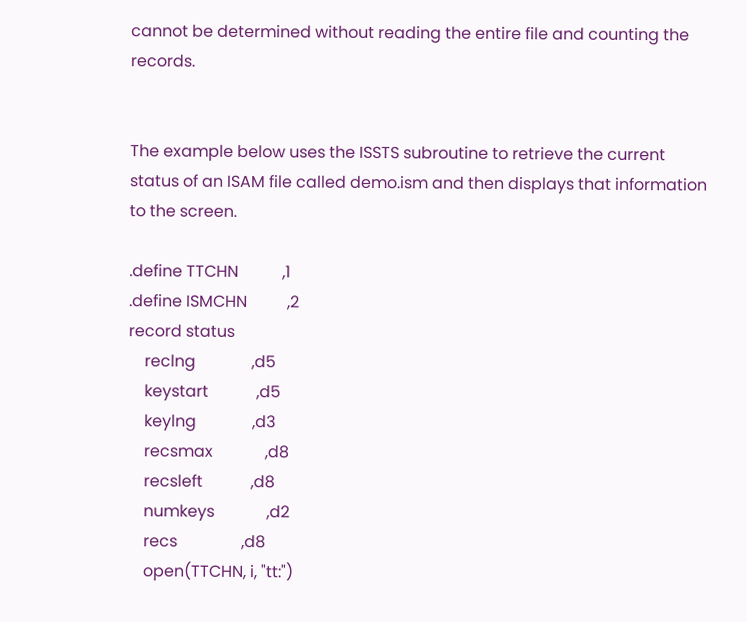cannot be determined without reading the entire file and counting the records.


The example below uses the ISSTS subroutine to retrieve the current status of an ISAM file called demo.ism and then displays that information to the screen.

.define TTCHN           ,1
.define ISMCHN          ,2
record status
    reclng              ,d5
    keystart            ,d5
    keylng              ,d3
    recsmax             ,d8
    recsleft            ,d8
    numkeys             ,d2
    recs                ,d8
    open(TTCHN, i, "tt:")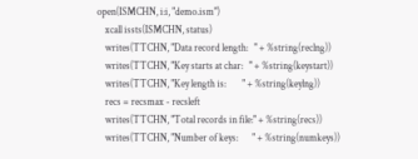open(ISMCHN, i:i, "demo.ism")
    xcall issts(ISMCHN, status)
    writes(TTCHN, "Data record length:   " + %string(reclng))
    writes(TTCHN, "Key starts at char:   " + %string(keystart))
    writes(TTCHN, "Key length is:        " + %string(keylng))
    recs = recsmax - recsleft
    writes(TTCHN, "Total records in file:" + %string(recs))
    writes(TTCHN, "Number of keys:       " + %string(numkeys))